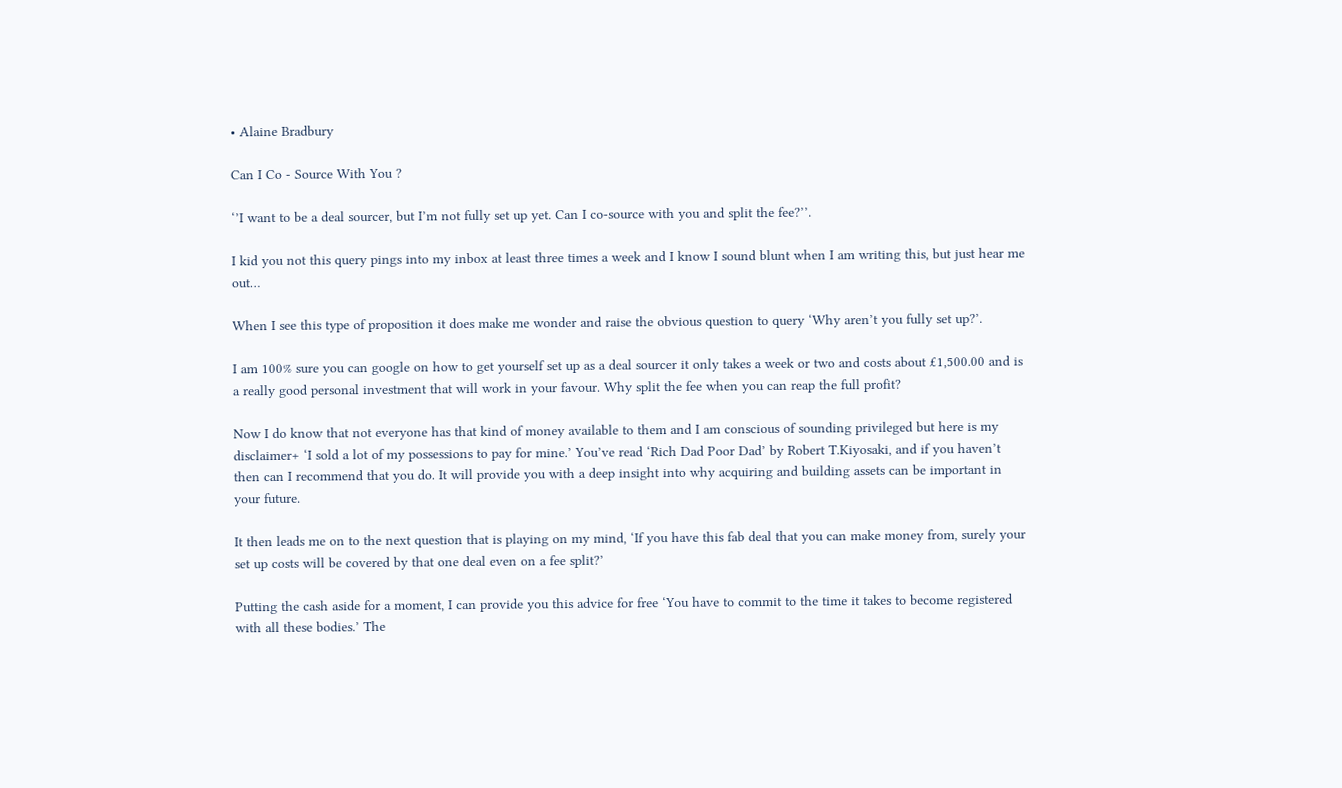• Alaine Bradbury

Can I Co - Source With You ?

‘’I want to be a deal sourcer, but I’m not fully set up yet. Can I co-source with you and split the fee?’’.

I kid you not this query pings into my inbox at least three times a week and I know I sound blunt when I am writing this, but just hear me out…

When I see this type of proposition it does make me wonder and raise the obvious question to query ‘Why aren’t you fully set up?’.

I am 100% sure you can google on how to get yourself set up as a deal sourcer it only takes a week or two and costs about £1,500.00 and is a really good personal investment that will work in your favour. Why split the fee when you can reap the full profit?

Now I do know that not everyone has that kind of money available to them and I am conscious of sounding privileged but here is my disclaimer+ ‘I sold a lot of my possessions to pay for mine.’ You’ve read ‘Rich Dad Poor Dad’ by Robert T.Kiyosaki, and if you haven’t then can I recommend that you do. It will provide you with a deep insight into why acquiring and building assets can be important in your future.

It then leads me on to the next question that is playing on my mind, ‘If you have this fab deal that you can make money from, surely your set up costs will be covered by that one deal even on a fee split?’

Putting the cash aside for a moment, I can provide you this advice for free ‘You have to commit to the time it takes to become registered with all these bodies.’ The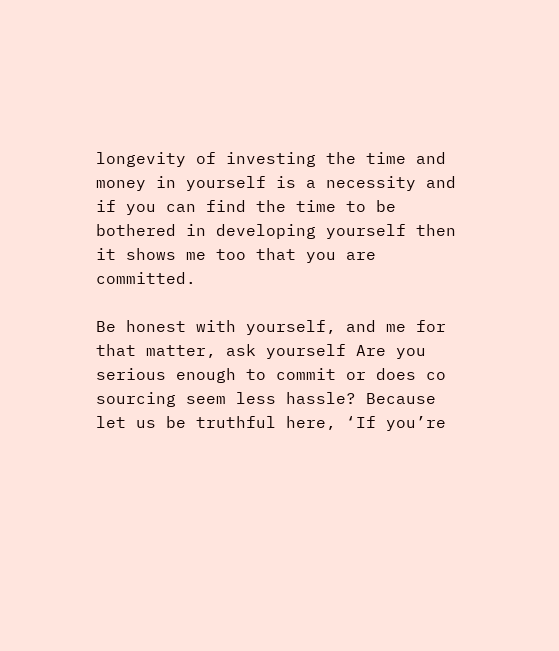longevity of investing the time and money in yourself is a necessity and if you can find the time to be bothered in developing yourself then it shows me too that you are committed.

Be honest with yourself, and me for that matter, ask yourself Are you serious enough to commit or does co sourcing seem less hassle? Because let us be truthful here, ‘If you’re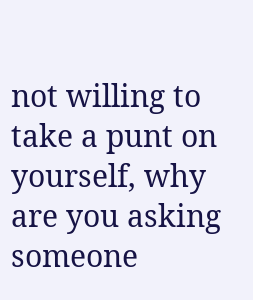not willing to take a punt on yourself, why are you asking someone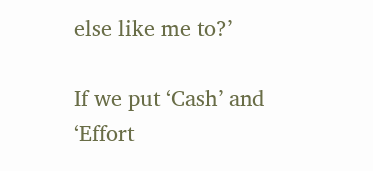else like me to?’

If we put ‘Cash’ and ‘Effort